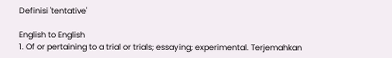Definisi 'tentative'

English to English
1. Of or pertaining to a trial or trials; essaying; experimental. Terjemahkan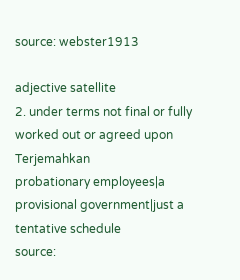source: webster1913

adjective satellite
2. under terms not final or fully worked out or agreed upon Terjemahkan
probationary employees|a provisional government|just a tentative schedule
source: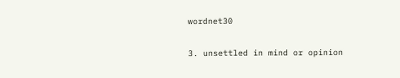wordnet30

3. unsettled in mind or opinion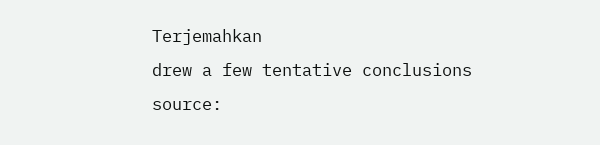Terjemahkan
drew a few tentative conclusions
source: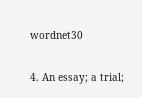wordnet30

4. An essay; a trial;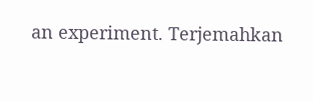an experiment. Terjemahkan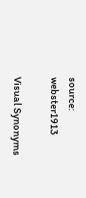source: webster1913

Visual Synonyms